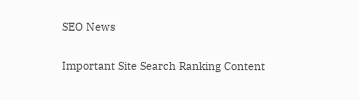SEO News

Important Site Search Ranking Content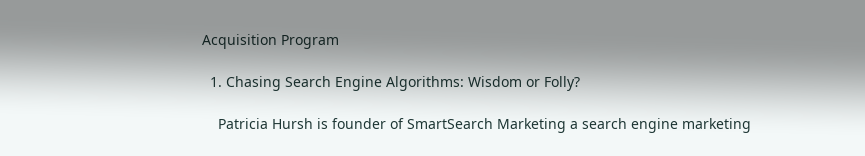Acquisition Program

  1. Chasing Search Engine Algorithms: Wisdom or Folly?

    Patricia Hursh is founder of SmartSearch Marketing a search engine marketing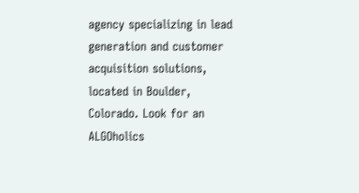agency specializing in lead generation and customer acquisition solutions, located in Boulder, Colorado. Look for an ALGOholics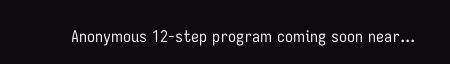Anonymous 12-step program coming soon near...